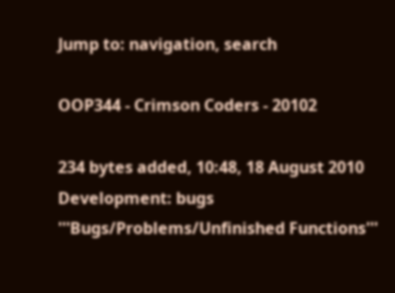Jump to: navigation, search

OOP344 - Crimson Coders - 20102

234 bytes added, 10:48, 18 August 2010
Development: bugs
'''Bugs/Problems/Unfinished Functions'''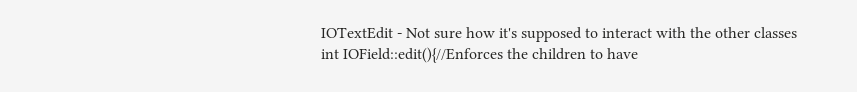IOTextEdit - Not sure how it's supposed to interact with the other classes
int IOField::edit(){//Enforces the children to have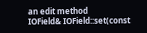an edit method
IOField& IOField::set(const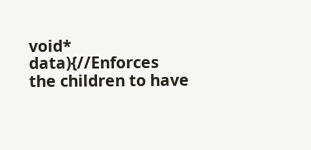void* data){//Enforces the children to have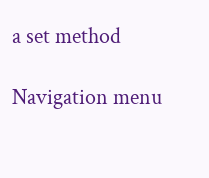a set method

Navigation menu